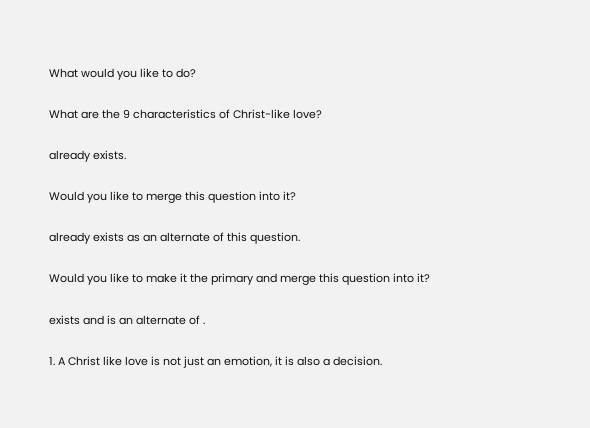What would you like to do?

What are the 9 characteristics of Christ-like love?

already exists.

Would you like to merge this question into it?

already exists as an alternate of this question.

Would you like to make it the primary and merge this question into it?

exists and is an alternate of .

1. A Christ like love is not just an emotion, it is also a decision.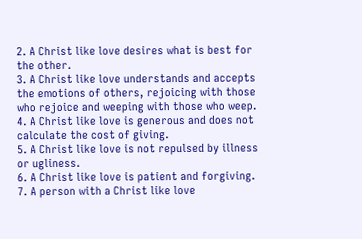2. A Christ like love desires what is best for the other.
3. A Christ like love understands and accepts the emotions of others, rejoicing with those who rejoice and weeping with those who weep.
4. A Christ like love is generous and does not calculate the cost of giving.
5. A Christ like love is not repulsed by illness or ugliness.
6. A Christ like love is patient and forgiving.
7. A person with a Christ like love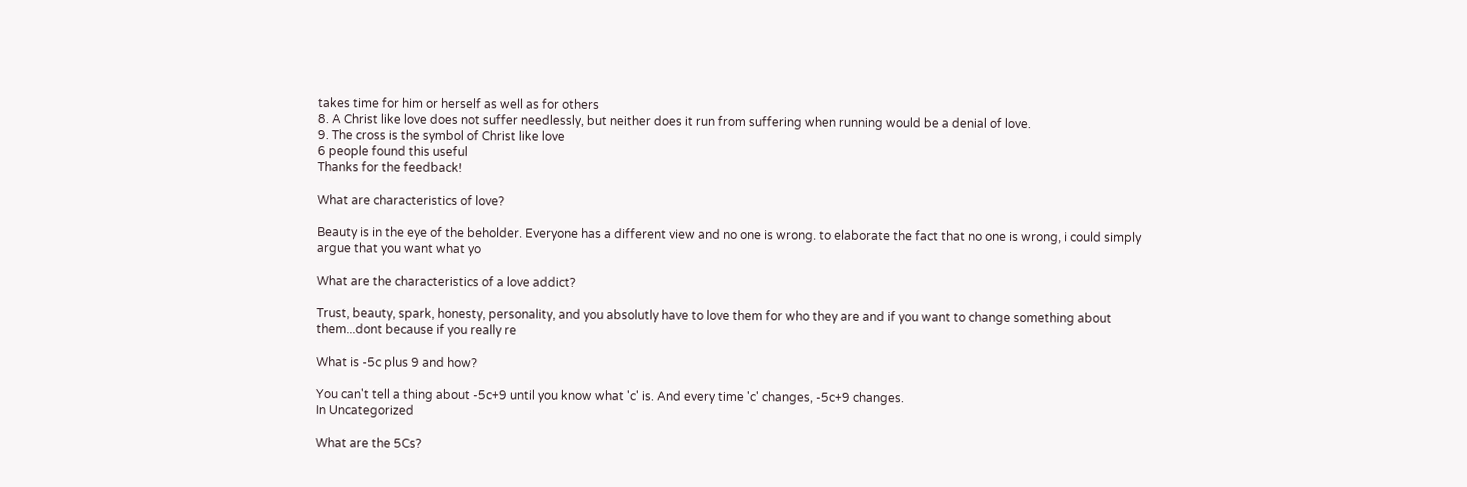takes time for him or herself as well as for others
8. A Christ like love does not suffer needlessly, but neither does it run from suffering when running would be a denial of love.
9. The cross is the symbol of Christ like love
6 people found this useful
Thanks for the feedback!

What are characteristics of love?

Beauty is in the eye of the beholder. Everyone has a different view and no one is wrong. to elaborate the fact that no one is wrong, i could simply argue that you want what yo

What are the characteristics of a love addict?

Trust, beauty, spark, honesty, personality, and you absolutly have to love them for who they are and if you want to change something about them...dont because if you really re

What is -5c plus 9 and how?

You can't tell a thing about -5c+9 until you know what 'c' is. And every time 'c' changes, -5c+9 changes.
In Uncategorized

What are the 5Cs?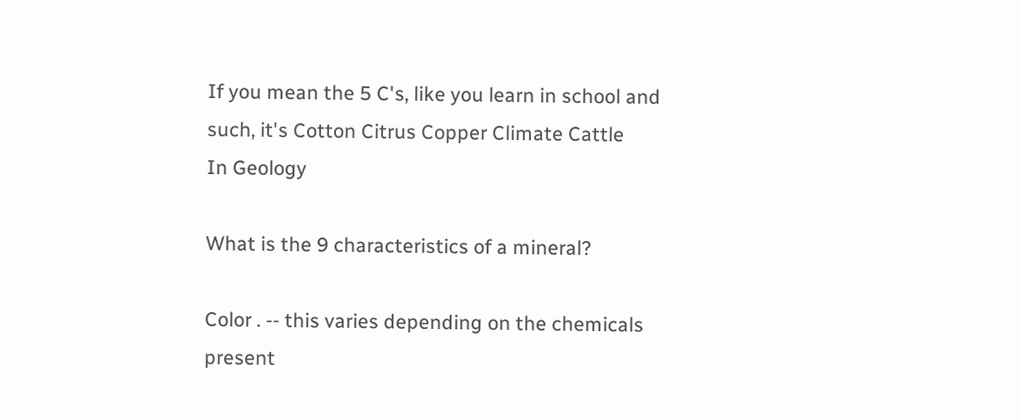If you mean the 5 C's, like you learn in school and such, it's Cotton Citrus Copper Climate Cattle
In Geology

What is the 9 characteristics of a mineral?

Color . -- this varies depending on the chemicals present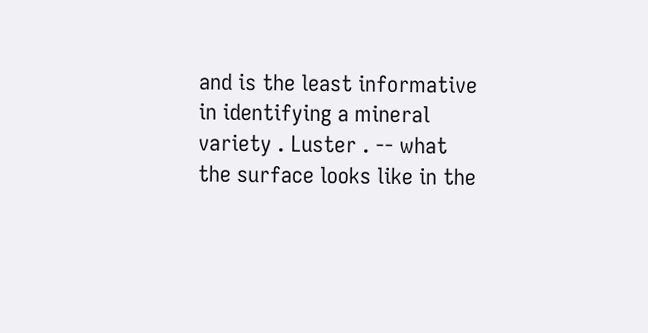and is the least informative in identifying a mineral variety . Luster . -- what the surface looks like in the